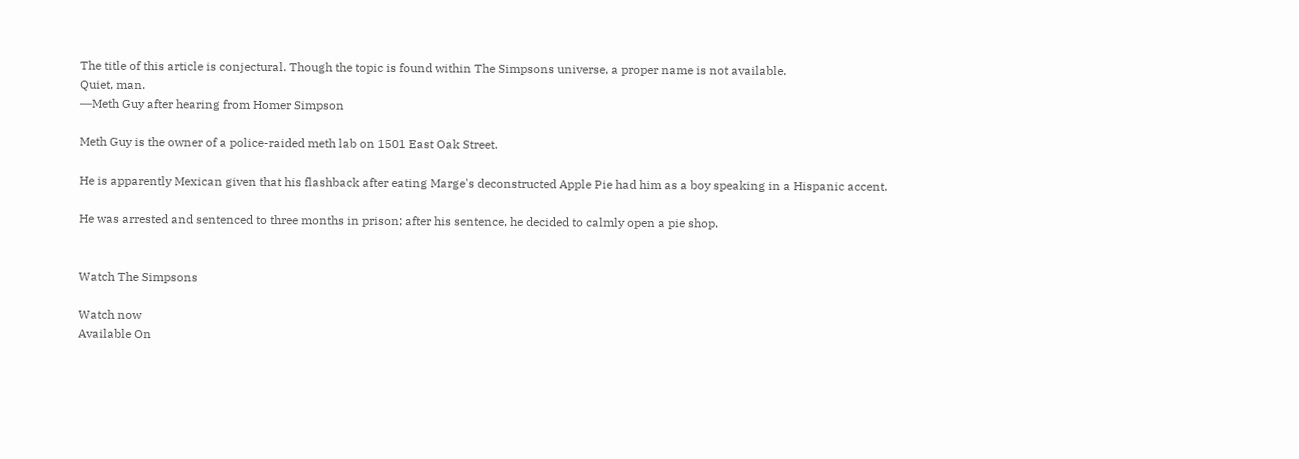The title of this article is conjectural. Though the topic is found within The Simpsons universe, a proper name is not available.
Quiet, man.
―Meth Guy after hearing from Homer Simpson

Meth Guy is the owner of a police-raided meth lab on 1501 East Oak Street.

He is apparently Mexican given that his flashback after eating Marge's deconstructed Apple Pie had him as a boy speaking in a Hispanic accent.

He was arrested and sentenced to three months in prison; after his sentence, he decided to calmly open a pie shop.


Watch The Simpsons

Watch now
Available On